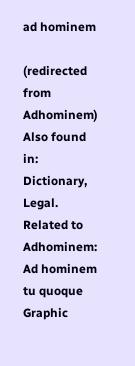ad hominem

(redirected from Adhominem)
Also found in: Dictionary, Legal.
Related to Adhominem: Ad hominem tu quoque
Graphic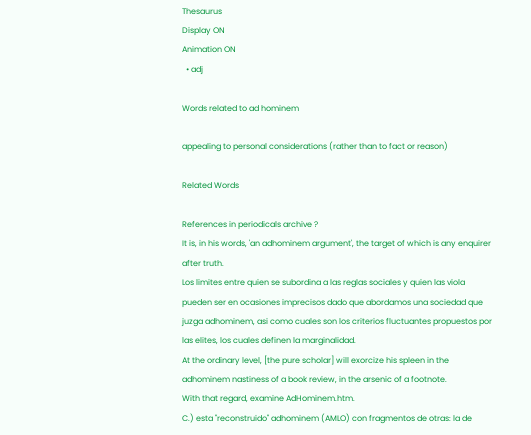Thesaurus
Display ON
Animation ON
  • adj

Words related to ad hominem

appealing to personal considerations (rather than to fact or reason)

Related Words

References in periodicals archive ?
It is, in his words, 'an adhominem argument', the target of which is any enquirer after truth.
Los limites entre quien se subordina a las reglas sociales y quien las viola pueden ser en ocasiones imprecisos dado que abordamos una sociedad que juzga adhominem, asi como cuales son los criterios fluctuantes propuestos por las elites, los cuales definen la marginalidad.
At the ordinary level, [the pure scholar] will exorcize his spleen in the adhominem nastiness of a book review, in the arsenic of a footnote.
With that regard, examine AdHominem.htm.
C.) esta "reconstruido" adhominem (AMLO) con fragmentos de otras: la de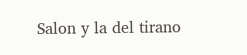Salon y la del tirano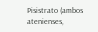Pisistrato (ambos atenienses,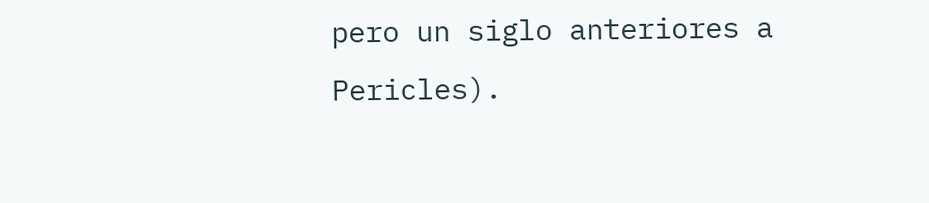pero un siglo anteriores a Pericles).